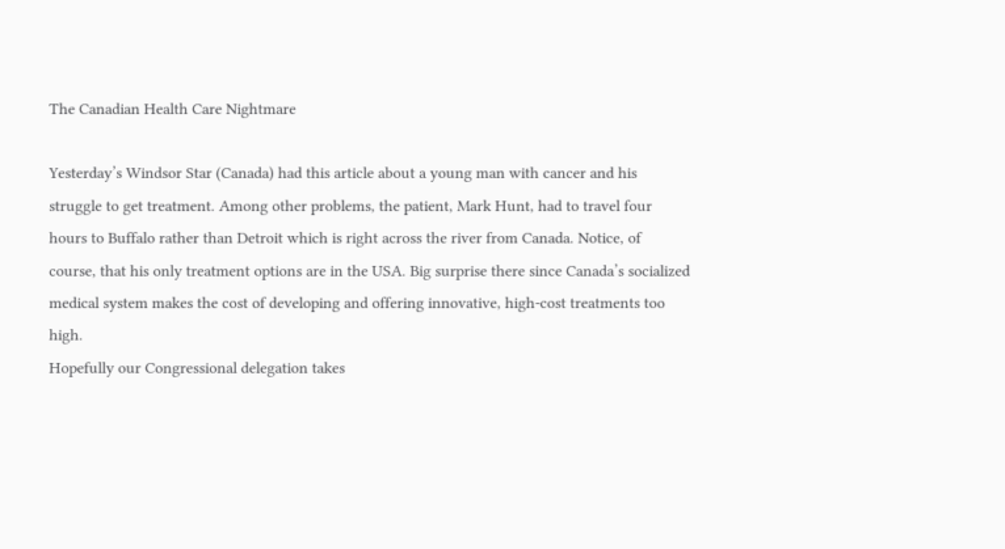The Canadian Health Care Nightmare

Yesterday’s Windsor Star (Canada) had this article about a young man with cancer and his struggle to get treatment. Among other problems, the patient, Mark Hunt, had to travel four hours to Buffalo rather than Detroit which is right across the river from Canada. Notice, of course, that his only treatment options are in the USA. Big surprise there since Canada’s socialized medical system makes the cost of developing and offering innovative, high-cost treatments too high.
Hopefully our Congressional delegation takes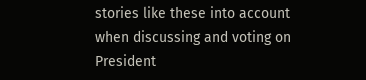stories like these into account when discussing and voting on President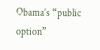Obama’s “public option”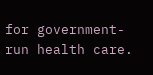for government-run health care.